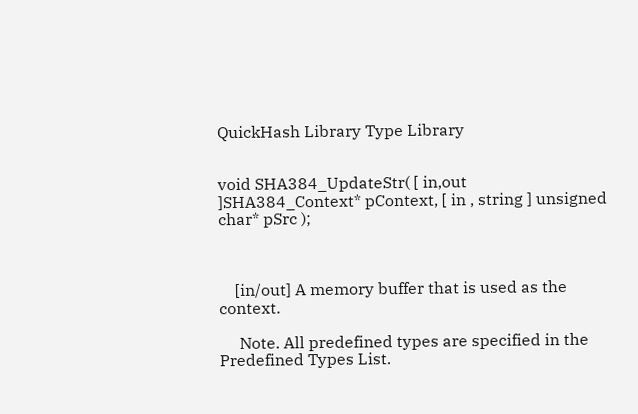QuickHash Library Type Library


void SHA384_UpdateStr( [ in,out ]SHA384_Context* pContext, [ in , string ] unsigned char* pSrc );



    [in/out] A memory buffer that is used as the context.

     Note. All predefined types are specified in the Predefined Types List.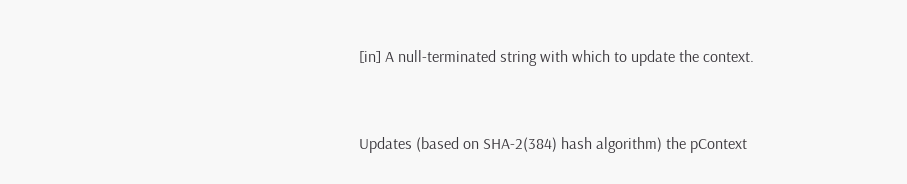[in] A null-terminated string with which to update the context.


Updates (based on SHA-2(384) hash algorithm) the pContext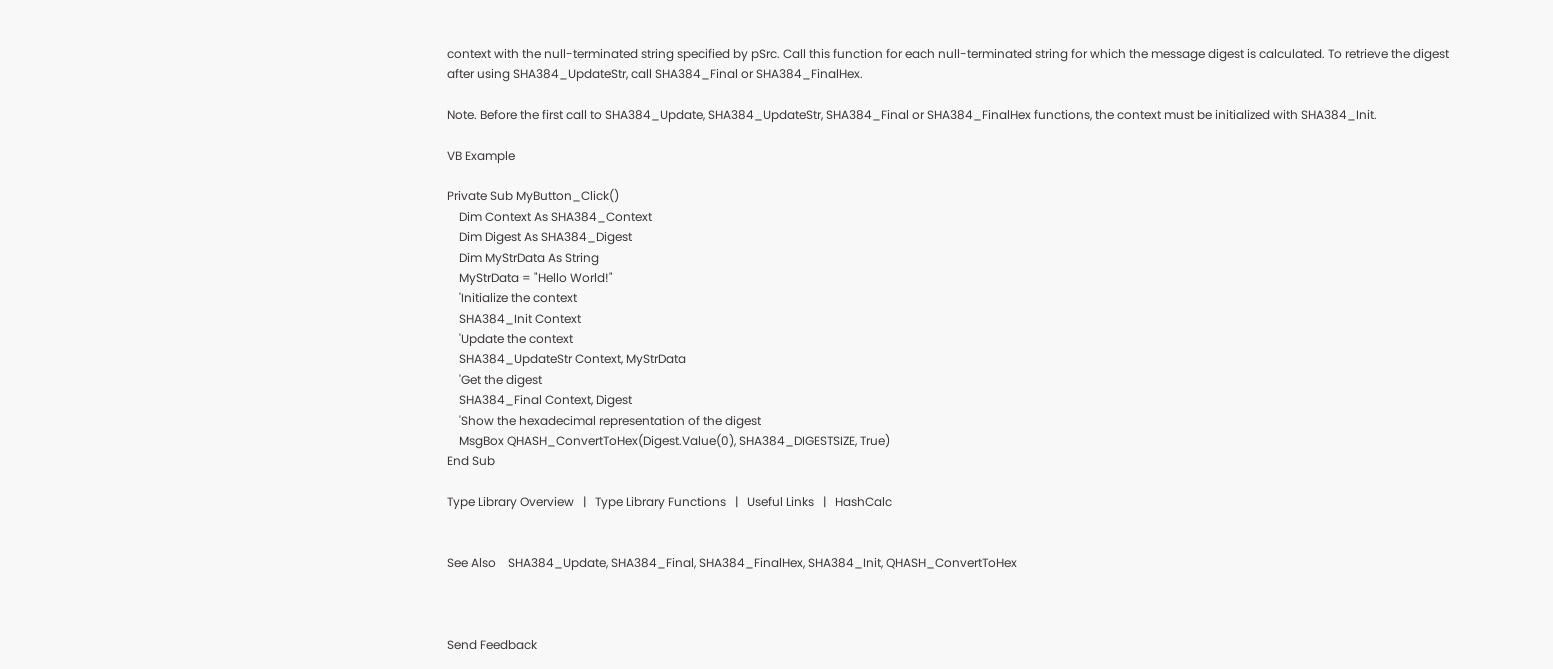context with the null-terminated string specified by pSrc. Call this function for each null-terminated string for which the message digest is calculated. To retrieve the digest after using SHA384_UpdateStr, call SHA384_Final or SHA384_FinalHex.

Note. Before the first call to SHA384_Update, SHA384_UpdateStr, SHA384_Final or SHA384_FinalHex functions, the context must be initialized with SHA384_Init.

VB Example

Private Sub MyButton_Click()
    Dim Context As SHA384_Context
    Dim Digest As SHA384_Digest
    Dim MyStrData As String
    MyStrData = "Hello World!"
    'Initialize the context
    SHA384_Init Context
    'Update the context
    SHA384_UpdateStr Context, MyStrData
    'Get the digest
    SHA384_Final Context, Digest
    'Show the hexadecimal representation of the digest
    MsgBox QHASH_ConvertToHex(Digest.Value(0), SHA384_DIGESTSIZE, True)
End Sub

Type Library Overview   |   Type Library Functions   |   Useful Links   |   HashCalc


See Also    SHA384_Update, SHA384_Final, SHA384_FinalHex, SHA384_Init, QHASH_ConvertToHex



Send Feedback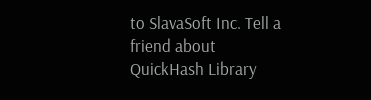to SlavaSoft Inc. Tell a friend about QuickHash Library